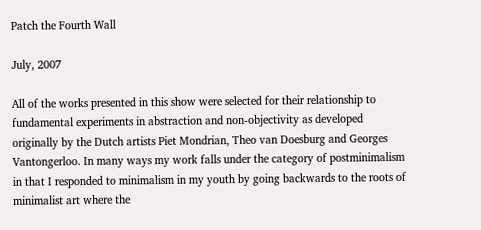Patch the Fourth Wall

July, 2007

All of the works presented in this show were selected for their relationship to fundamental experiments in abstraction and non-objectivity as developed originally by the Dutch artists Piet Mondrian, Theo van Doesburg and Georges Vantongerloo. In many ways my work falls under the category of postminimalism in that I responded to minimalism in my youth by going backwards to the roots of minimalist art where the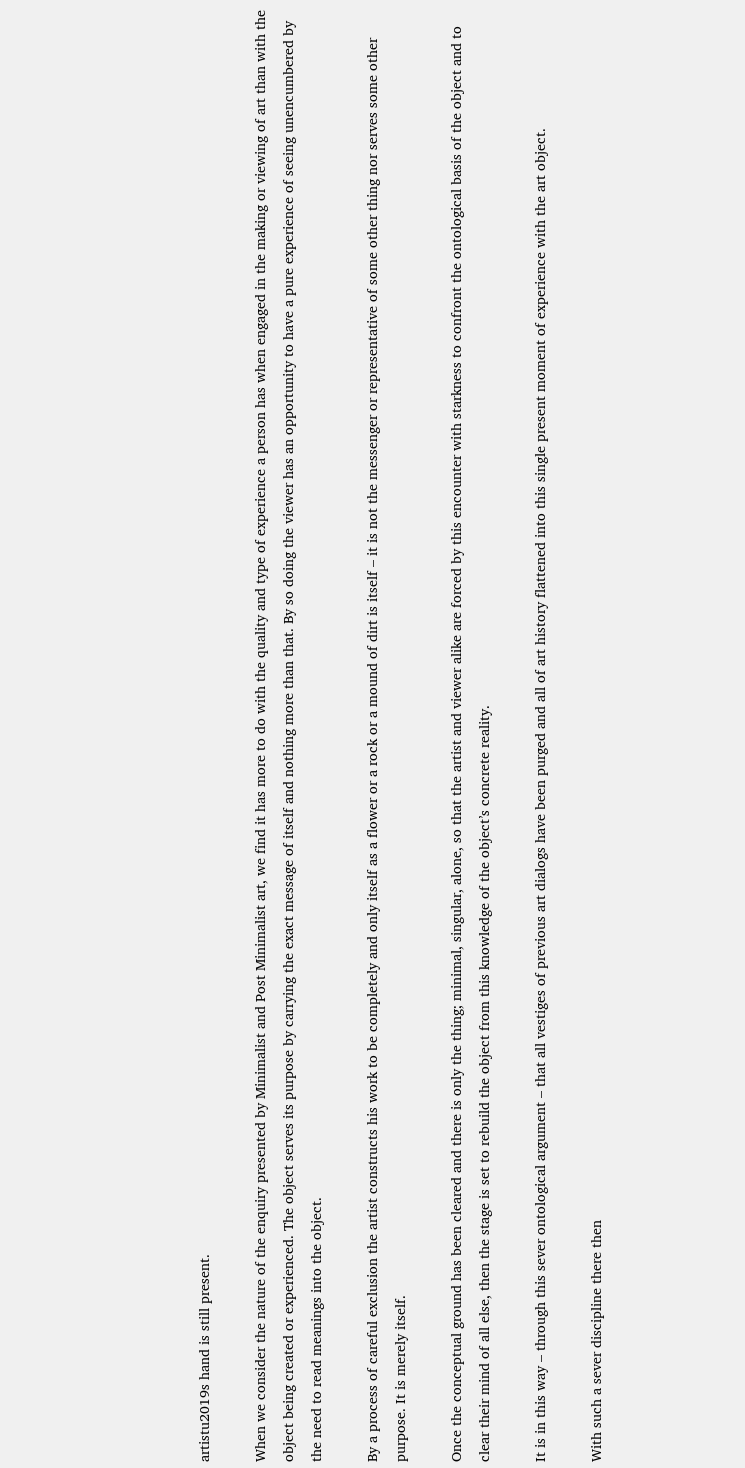artistu2019s hand is still present.

When we consider the nature of the enquiry presented by Minimalist and Post Minimalist art, we find it has more to do with the quality and type of experience a person has when engaged in the making or viewing of art than with the object being created or experienced. The object serves its purpose by carrying the exact message of itself and nothing more than that. By so doing the viewer has an opportunity to have a pure experience of seeing unencumbered by the need to read meanings into the object.

By a process of careful exclusion the artist constructs his work to be completely and only itself as a flower or a rock or a mound of dirt is itself – it is not the messenger or representative of some other thing nor serves some other purpose. It is merely itself.

Once the conceptual ground has been cleared and there is only the thing; minimal, singular, alone, so that the artist and viewer alike are forced by this encounter with starkness to confront the ontological basis of the object and to clear their mind of all else, then the stage is set to rebuild the object from this knowledge of the object’s concrete reality.

It is in this way – through this sever ontological argument – that all vestiges of previous art dialogs have been purged and all of art history flattened into this single present moment of experience with the art object.

With such a sever discipline there then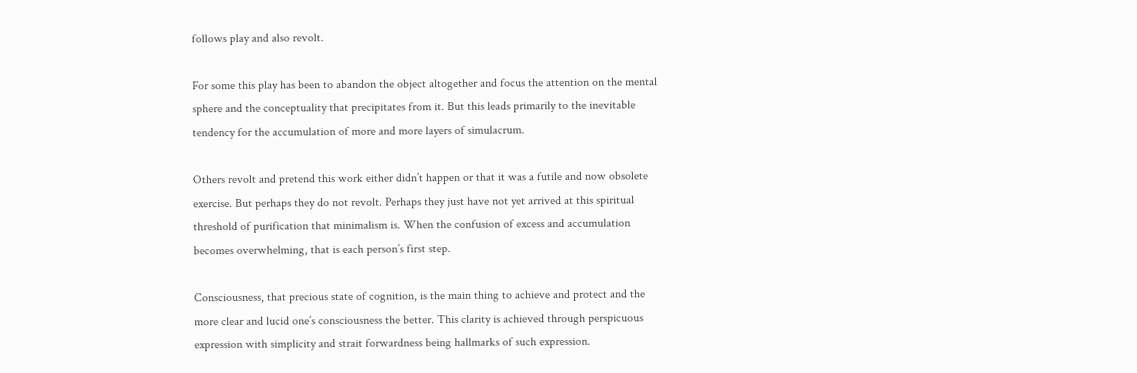follows play and also revolt.

For some this play has been to abandon the object altogether and focus the attention on the mental sphere and the conceptuality that precipitates from it. But this leads primarily to the inevitable tendency for the accumulation of more and more layers of simulacrum.

Others revolt and pretend this work either didn’t happen or that it was a futile and now obsolete exercise. But perhaps they do not revolt. Perhaps they just have not yet arrived at this spiritual threshold of purification that minimalism is. When the confusion of excess and accumulation becomes overwhelming, that is each person’s first step.

Consciousness, that precious state of cognition, is the main thing to achieve and protect and the more clear and lucid one’s consciousness the better. This clarity is achieved through perspicuous expression with simplicity and strait forwardness being hallmarks of such expression.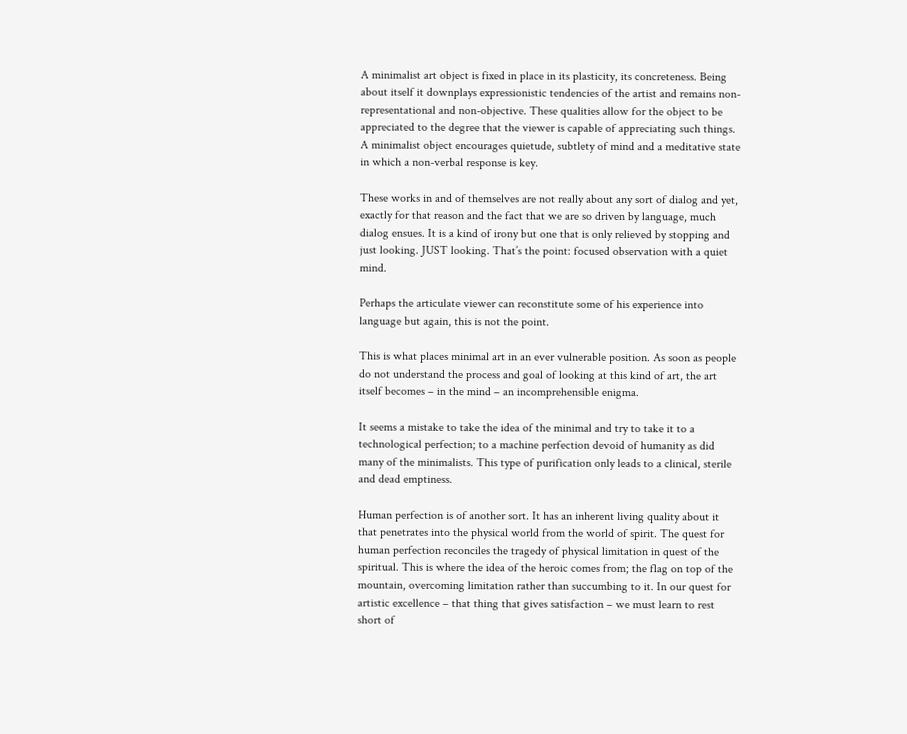A minimalist art object is fixed in place in its plasticity, its concreteness. Being about itself it downplays expressionistic tendencies of the artist and remains non-representational and non-objective. These qualities allow for the object to be appreciated to the degree that the viewer is capable of appreciating such things. A minimalist object encourages quietude, subtlety of mind and a meditative state in which a non-verbal response is key.

These works in and of themselves are not really about any sort of dialog and yet, exactly for that reason and the fact that we are so driven by language, much dialog ensues. It is a kind of irony but one that is only relieved by stopping and just looking. JUST looking. That’s the point: focused observation with a quiet mind.

Perhaps the articulate viewer can reconstitute some of his experience into language but again, this is not the point.

This is what places minimal art in an ever vulnerable position. As soon as people do not understand the process and goal of looking at this kind of art, the art itself becomes – in the mind – an incomprehensible enigma.

It seems a mistake to take the idea of the minimal and try to take it to a technological perfection; to a machine perfection devoid of humanity as did many of the minimalists. This type of purification only leads to a clinical, sterile and dead emptiness.

Human perfection is of another sort. It has an inherent living quality about it that penetrates into the physical world from the world of spirit. The quest for human perfection reconciles the tragedy of physical limitation in quest of the spiritual. This is where the idea of the heroic comes from; the flag on top of the mountain, overcoming limitation rather than succumbing to it. In our quest for artistic excellence – that thing that gives satisfaction – we must learn to rest short of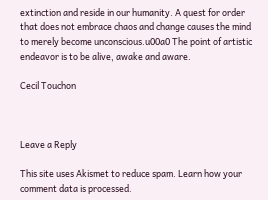extinction and reside in our humanity. A quest for order that does not embrace chaos and change causes the mind to merely become unconscious.u00a0 The point of artistic endeavor is to be alive, awake and aware.

Cecil Touchon



Leave a Reply

This site uses Akismet to reduce spam. Learn how your comment data is processed.